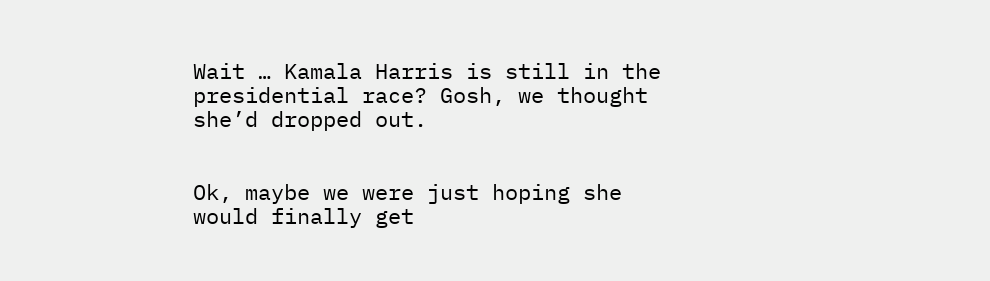Wait … Kamala Harris is still in the presidential race? Gosh, we thought she’d dropped out.


Ok, maybe we were just hoping she would finally get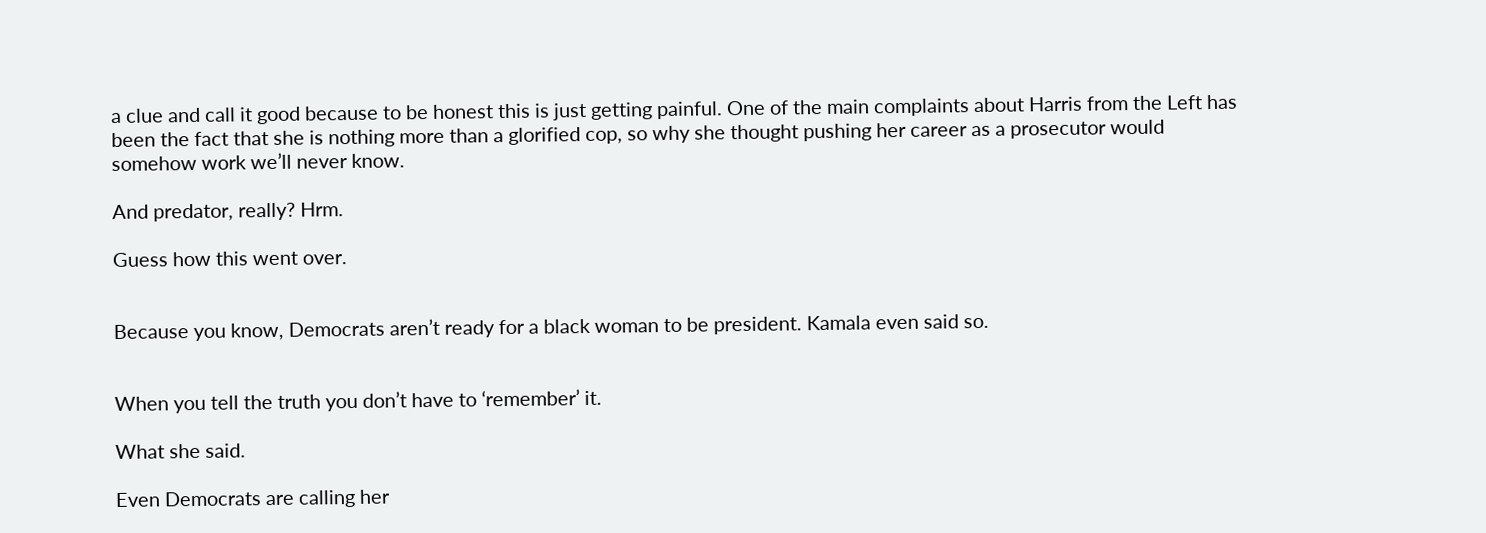a clue and call it good because to be honest this is just getting painful. One of the main complaints about Harris from the Left has been the fact that she is nothing more than a glorified cop, so why she thought pushing her career as a prosecutor would somehow work we’ll never know.

And predator, really? Hrm.

Guess how this went over.


Because you know, Democrats aren’t ready for a black woman to be president. Kamala even said so.


When you tell the truth you don’t have to ‘remember’ it.

What she said.

Even Democrats are calling her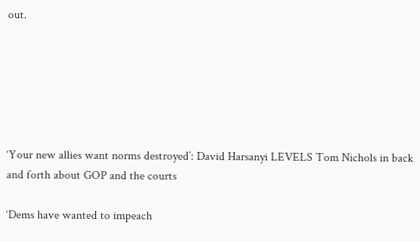out.






‘Your new allies want norms destroyed’: David Harsanyi LEVELS Tom Nichols in back and forth about GOP and the courts

‘Dems have wanted to impeach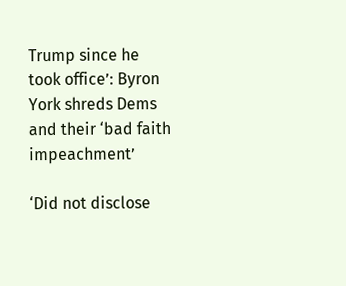Trump since he took office’: Byron York shreds Dems and their ‘bad faith impeachment’

‘Did not disclose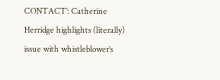CONTACT’: Catherine Herridge highlights (literally) issue with whistleblower’s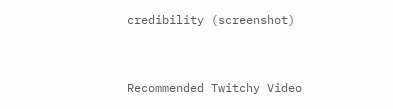credibility (screenshot)


Recommended Twitchy Video